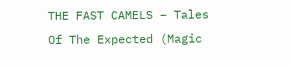THE FAST CAMELS – Tales Of The Expected (Magic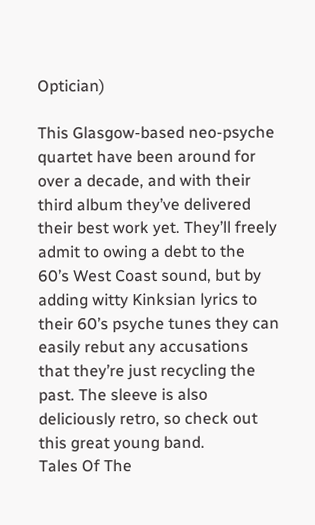Optician)

This Glasgow-based neo-psyche quartet have been around for over a decade, and with their third album they’ve delivered their best work yet. They’ll freely admit to owing a debt to the 60’s West Coast sound, but by adding witty Kinksian lyrics to their 60’s psyche tunes they can easily rebut any accusations that they’re just recycling the past. The sleeve is also deliciously retro, so check out this great young band.
Tales Of The